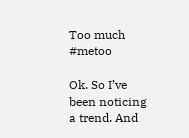Too much #metoo

Ok. So I’ve been noticing a trend. And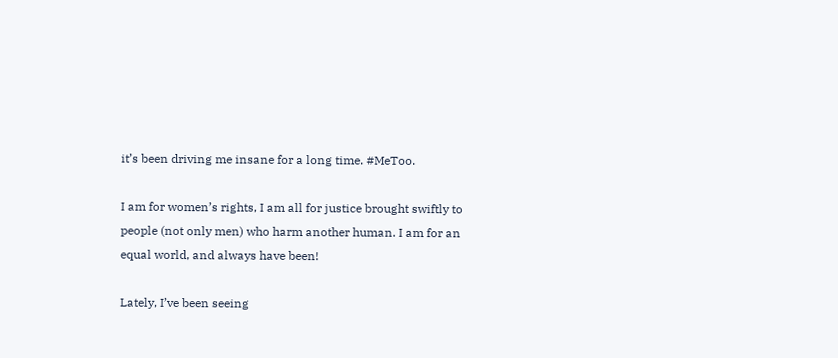it’s been driving me insane for a long time. #MeToo.

I am for women’s rights, I am all for justice brought swiftly to people (not only men) who harm another human. I am for an equal world, and always have been!

Lately, I’ve been seeing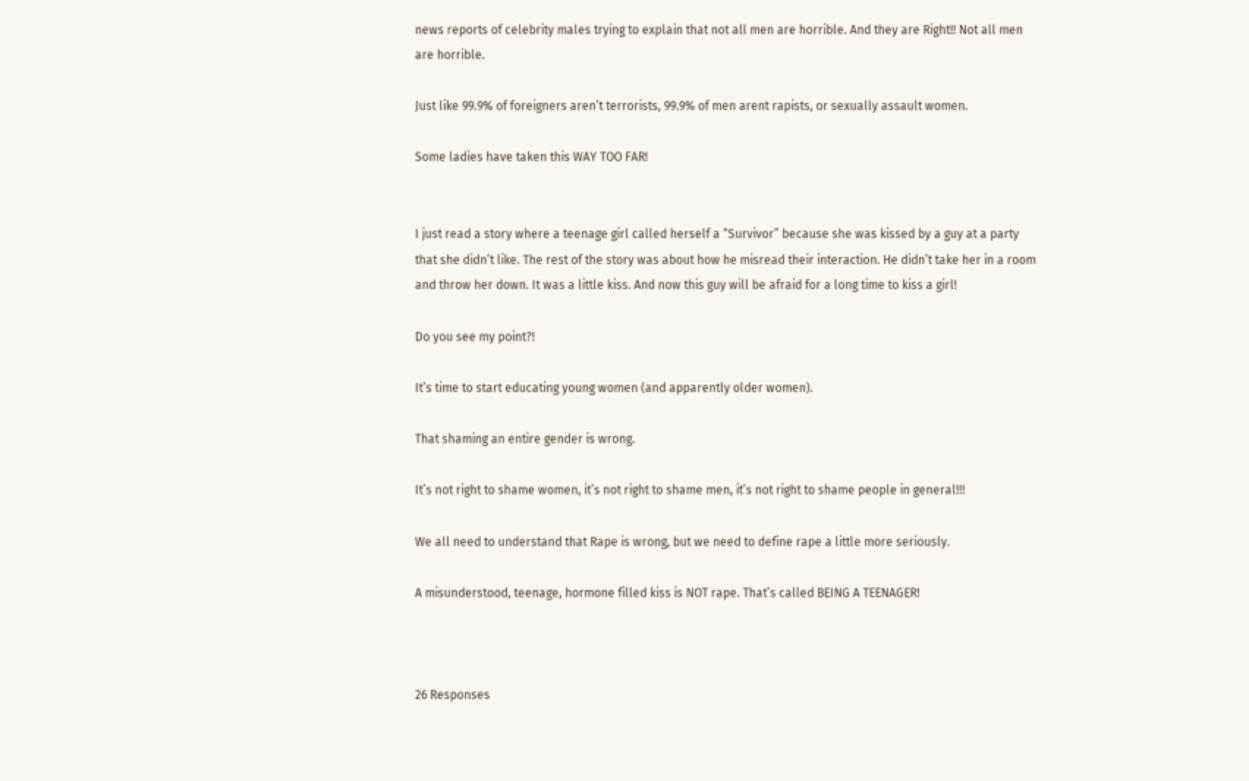news reports of celebrity males trying to explain that not all men are horrible. And they are Right!! Not all men are horrible.

Just like 99.9% of foreigners aren’t terrorists, 99.9% of men arent rapists, or sexually assault women.

Some ladies have taken this WAY TOO FAR!


I just read a story where a teenage girl called herself a “Survivor” because she was kissed by a guy at a party that she didn’t like. The rest of the story was about how he misread their interaction. He didn’t take her in a room and throw her down. It was a little kiss. And now this guy will be afraid for a long time to kiss a girl!

Do you see my point?!

It’s time to start educating young women (and apparently older women).

That shaming an entire gender is wrong.

It’s not right to shame women, it’s not right to shame men, it’s not right to shame people in general!!!

We all need to understand that Rape is wrong, but we need to define rape a little more seriously.

A misunderstood, teenage, hormone filled kiss is NOT rape. That’s called BEING A TEENAGER!



26 Responses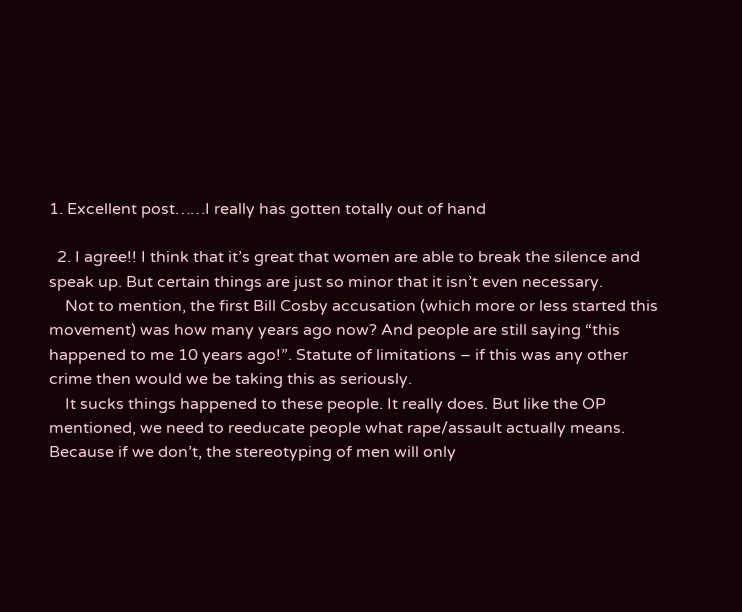1. Excellent post……I really has gotten totally out of hand

  2. I agree!! I think that it’s great that women are able to break the silence and speak up. But certain things are just so minor that it isn’t even necessary.
    Not to mention, the first Bill Cosby accusation (which more or less started this movement) was how many years ago now? And people are still saying “this happened to me 10 years ago!”. Statute of limitations – if this was any other crime then would we be taking this as seriously.
    It sucks things happened to these people. It really does. But like the OP mentioned, we need to reeducate people what rape/assault actually means. Because if we don’t, the stereotyping of men will only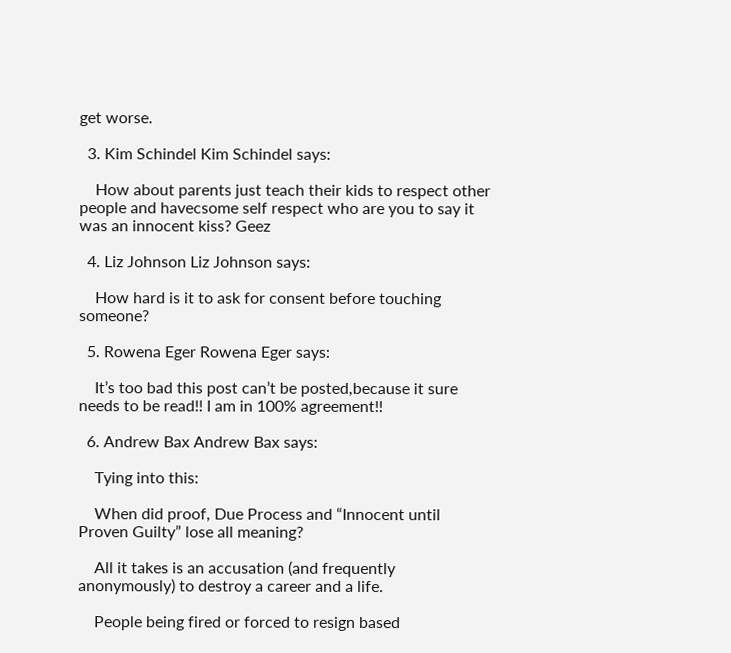get worse.

  3. Kim Schindel Kim Schindel says:

    How about parents just teach their kids to respect other people and havecsome self respect who are you to say it was an innocent kiss? Geez

  4. Liz Johnson Liz Johnson says:

    How hard is it to ask for consent before touching someone?

  5. Rowena Eger Rowena Eger says:

    It’s too bad this post can’t be posted,because it sure needs to be read!! I am in 100% agreement!!

  6. Andrew Bax Andrew Bax says:

    Tying into this:

    When did proof, Due Process and “Innocent until Proven Guilty” lose all meaning?

    All it takes is an accusation (and frequently anonymously) to destroy a career and a life.

    People being fired or forced to resign based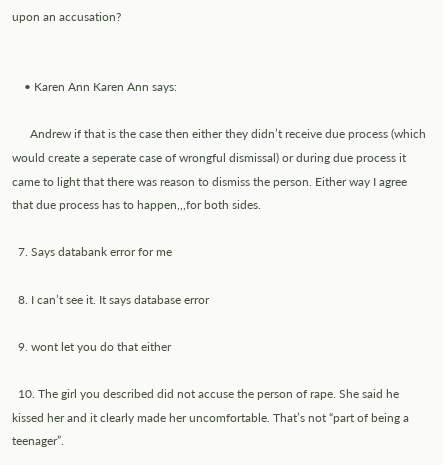upon an accusation?


    • Karen Ann Karen Ann says:

      Andrew if that is the case then either they didn’t receive due process (which would create a seperate case of wrongful dismissal) or during due process it came to light that there was reason to dismiss the person. Either way I agree that due process has to happen,,,for both sides.

  7. Says databank error for me

  8. I can’t see it. It says database error

  9. wont let you do that either

  10. The girl you described did not accuse the person of rape. She said he kissed her and it clearly made her uncomfortable. That’s not “part of being a teenager”.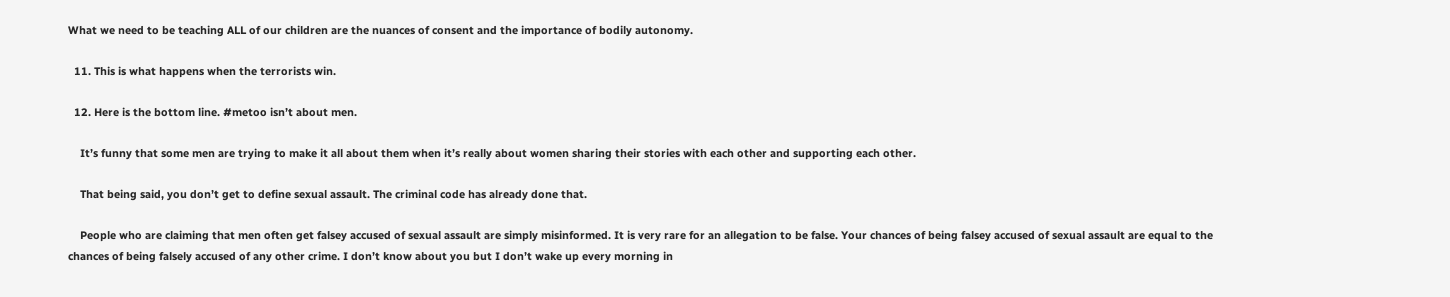What we need to be teaching ALL of our children are the nuances of consent and the importance of bodily autonomy.

  11. This is what happens when the terrorists win.

  12. Here is the bottom line. #metoo isn’t about men.

    It’s funny that some men are trying to make it all about them when it’s really about women sharing their stories with each other and supporting each other.

    That being said, you don’t get to define sexual assault. The criminal code has already done that.

    People who are claiming that men often get falsey accused of sexual assault are simply misinformed. It is very rare for an allegation to be false. Your chances of being falsey accused of sexual assault are equal to the chances of being falsely accused of any other crime. I don’t know about you but I don’t wake up every morning in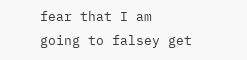fear that I am going to falsey get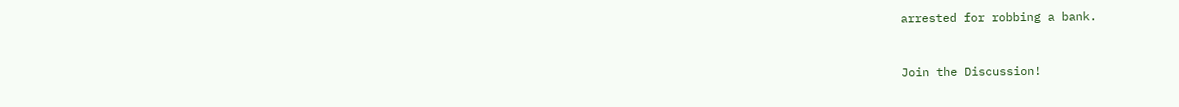arrested for robbing a bank.


Join the Discussion!